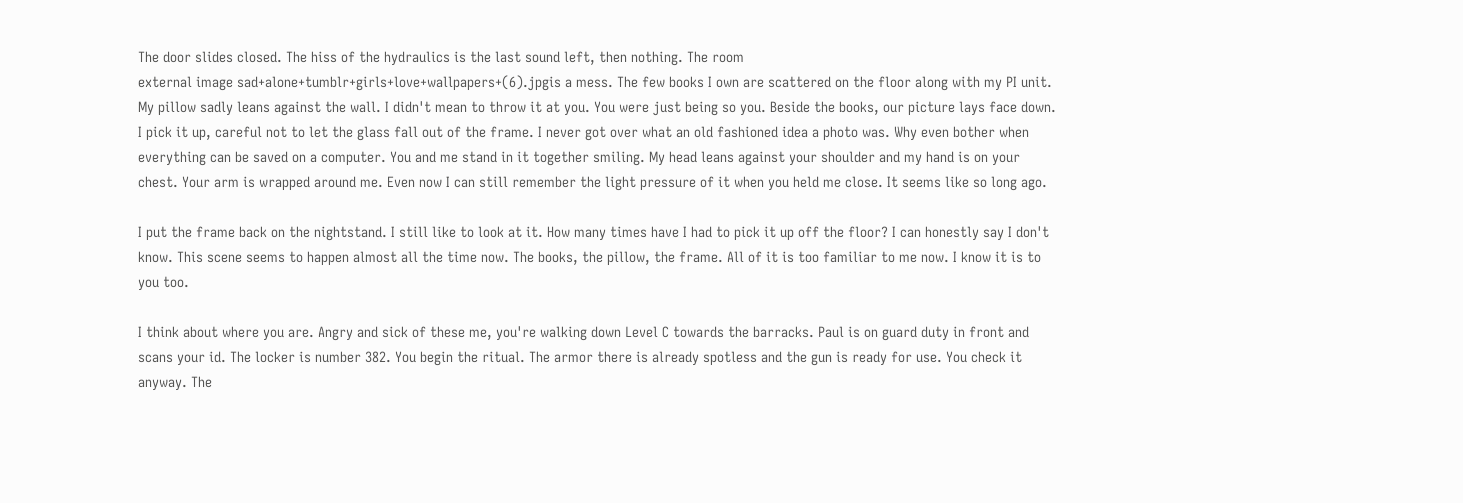The door slides closed. The hiss of the hydraulics is the last sound left, then nothing. The room
external image sad+alone+tumblr+girls+love+wallpapers+(6).jpgis a mess. The few books I own are scattered on the floor along with my PI unit. My pillow sadly leans against the wall. I didn't mean to throw it at you. You were just being so you. Beside the books, our picture lays face down. I pick it up, careful not to let the glass fall out of the frame. I never got over what an old fashioned idea a photo was. Why even bother when everything can be saved on a computer. You and me stand in it together smiling. My head leans against your shoulder and my hand is on your chest. Your arm is wrapped around me. Even now I can still remember the light pressure of it when you held me close. It seems like so long ago.

I put the frame back on the nightstand. I still like to look at it. How many times have I had to pick it up off the floor? I can honestly say I don't know. This scene seems to happen almost all the time now. The books, the pillow, the frame. All of it is too familiar to me now. I know it is to you too.

I think about where you are. Angry and sick of these me, you're walking down Level C towards the barracks. Paul is on guard duty in front and scans your id. The locker is number 382. You begin the ritual. The armor there is already spotless and the gun is ready for use. You check it anyway. The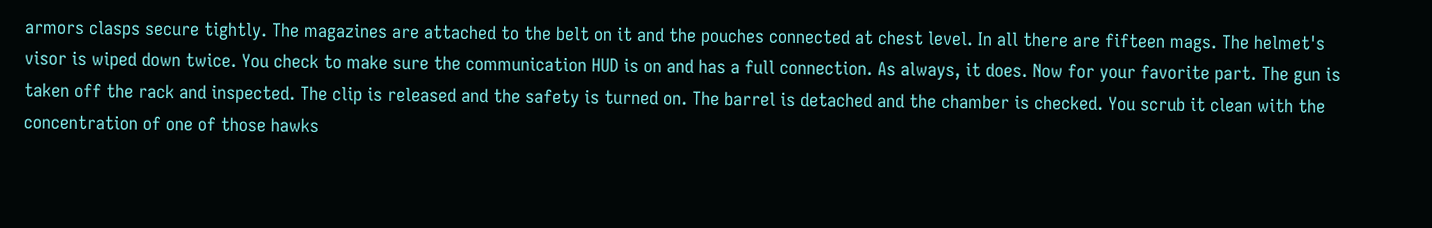armors clasps secure tightly. The magazines are attached to the belt on it and the pouches connected at chest level. In all there are fifteen mags. The helmet's visor is wiped down twice. You check to make sure the communication HUD is on and has a full connection. As always, it does. Now for your favorite part. The gun is taken off the rack and inspected. The clip is released and the safety is turned on. The barrel is detached and the chamber is checked. You scrub it clean with the concentration of one of those hawks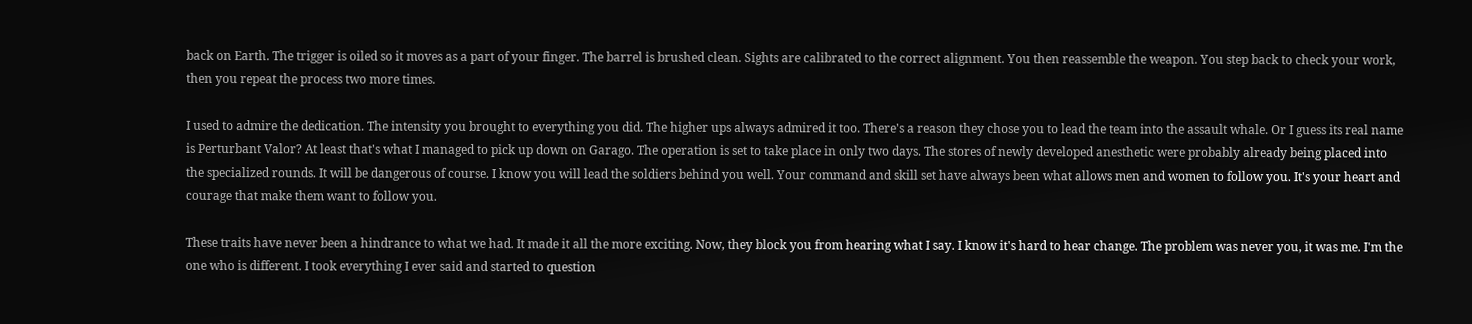back on Earth. The trigger is oiled so it moves as a part of your finger. The barrel is brushed clean. Sights are calibrated to the correct alignment. You then reassemble the weapon. You step back to check your work, then you repeat the process two more times.

I used to admire the dedication. The intensity you brought to everything you did. The higher ups always admired it too. There's a reason they chose you to lead the team into the assault whale. Or I guess its real name is Perturbant Valor? At least that's what I managed to pick up down on Garago. The operation is set to take place in only two days. The stores of newly developed anesthetic were probably already being placed into the specialized rounds. It will be dangerous of course. I know you will lead the soldiers behind you well. Your command and skill set have always been what allows men and women to follow you. It's your heart and courage that make them want to follow you.

These traits have never been a hindrance to what we had. It made it all the more exciting. Now, they block you from hearing what I say. I know it's hard to hear change. The problem was never you, it was me. I'm the one who is different. I took everything I ever said and started to question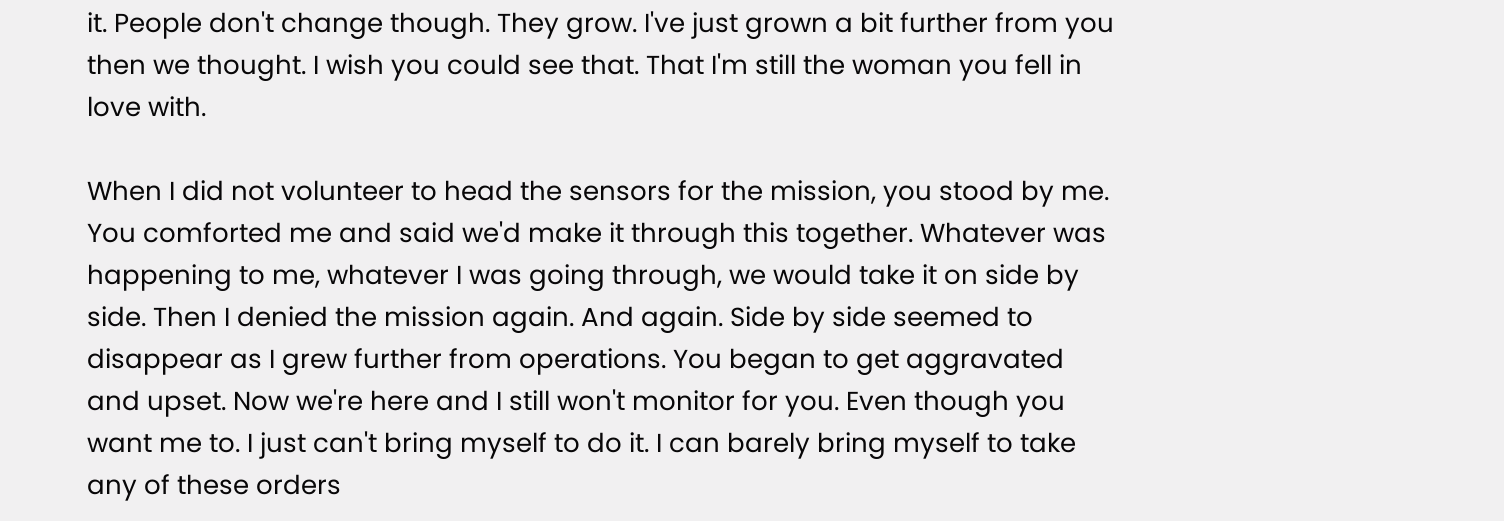it. People don't change though. They grow. I've just grown a bit further from you then we thought. I wish you could see that. That I'm still the woman you fell in love with.

When I did not volunteer to head the sensors for the mission, you stood by me. You comforted me and said we'd make it through this together. Whatever was happening to me, whatever I was going through, we would take it on side by side. Then I denied the mission again. And again. Side by side seemed to disappear as I grew further from operations. You began to get aggravated and upset. Now we're here and I still won't monitor for you. Even though you want me to. I just can't bring myself to do it. I can barely bring myself to take any of these orders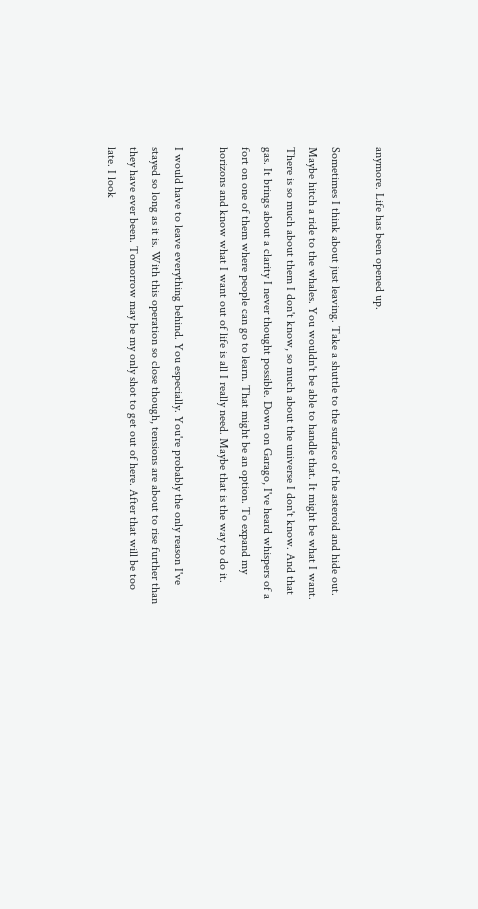anymore. Life has been opened up.

Sometimes I think about just leaving. Take a shuttle to the surface of the asteroid and hide out. Maybe hitch a ride to the whales. You wouldn't be able to handle that. It might be what I want. There is so much about them I don't know, so much about the universe I don't know. And that gas. It brings about a clarity I never thought possible. Down on Garago, I've heard whispers of a fort on one of them where people can go to learn. That might be an option. To expand my horizons and know what I want out of life is all I really need. Maybe that is the way to do it.

I would have to leave everything behind. You especially. You're probably the only reason I've stayed so long as it is. With this operation so close though, tensions are about to rise further than they have ever been. Tomorrow may be my only shot to get out of here. After that will be too late. I look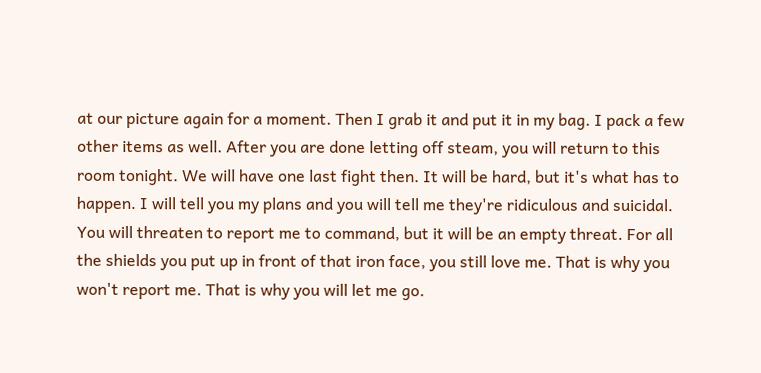at our picture again for a moment. Then I grab it and put it in my bag. I pack a few other items as well. After you are done letting off steam, you will return to this room tonight. We will have one last fight then. It will be hard, but it's what has to happen. I will tell you my plans and you will tell me they're ridiculous and suicidal. You will threaten to report me to command, but it will be an empty threat. For all the shields you put up in front of that iron face, you still love me. That is why you won't report me. That is why you will let me go.